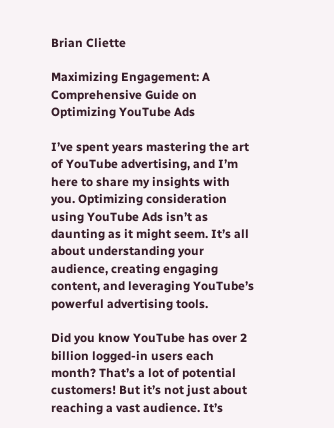Brian Cliette

Maximizing Engagement: A Comprehensive Guide on Optimizing YouTube Ads

I’ve spent years mastering the art of YouTube advertising, and I’m here to share my insights with you. Optimizing consideration using YouTube Ads isn’t as daunting as it might seem. It’s all about understanding your audience, creating engaging content, and leveraging YouTube’s powerful advertising tools.

Did you know YouTube has over 2 billion logged-in users each month? That’s a lot of potential customers! But it’s not just about reaching a vast audience. It’s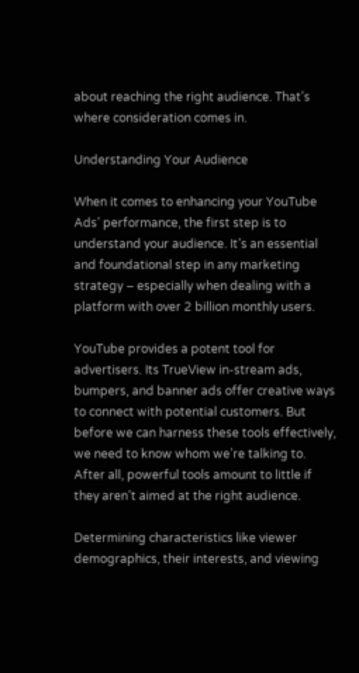about reaching the right audience. That’s where consideration comes in.

Understanding Your Audience

When it comes to enhancing your YouTube Ads’ performance, the first step is to understand your audience. It’s an essential and foundational step in any marketing strategy – especially when dealing with a platform with over 2 billion monthly users.

YouTube provides a potent tool for advertisers. Its TrueView in-stream ads, bumpers, and banner ads offer creative ways to connect with potential customers. But before we can harness these tools effectively, we need to know whom we’re talking to. After all, powerful tools amount to little if they aren’t aimed at the right audience.

Determining characteristics like viewer demographics, their interests, and viewing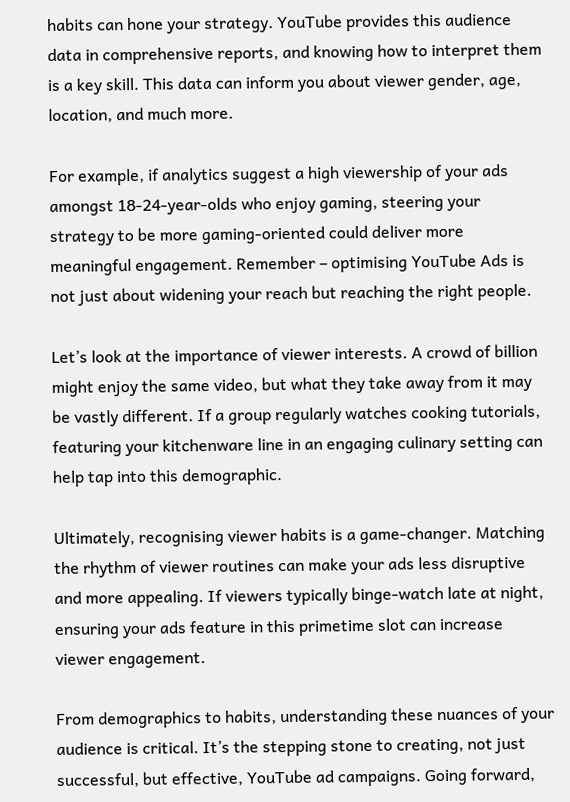habits can hone your strategy. YouTube provides this audience data in comprehensive reports, and knowing how to interpret them is a key skill. This data can inform you about viewer gender, age, location, and much more.

For example, if analytics suggest a high viewership of your ads amongst 18-24-year-olds who enjoy gaming, steering your strategy to be more gaming-oriented could deliver more meaningful engagement. Remember – optimising YouTube Ads is not just about widening your reach but reaching the right people.

Let’s look at the importance of viewer interests. A crowd of billion might enjoy the same video, but what they take away from it may be vastly different. If a group regularly watches cooking tutorials, featuring your kitchenware line in an engaging culinary setting can help tap into this demographic.

Ultimately, recognising viewer habits is a game-changer. Matching the rhythm of viewer routines can make your ads less disruptive and more appealing. If viewers typically binge-watch late at night, ensuring your ads feature in this primetime slot can increase viewer engagement.

From demographics to habits, understanding these nuances of your audience is critical. It’s the stepping stone to creating, not just successful, but effective, YouTube ad campaigns. Going forward,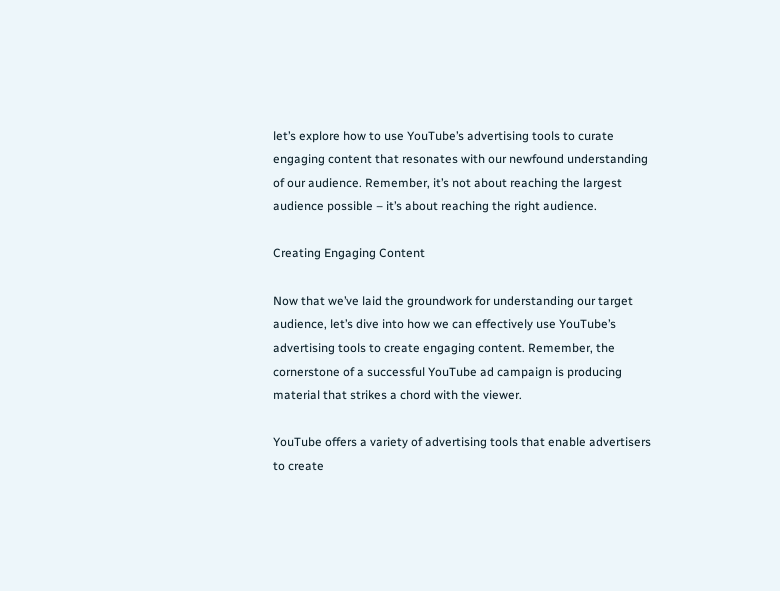let’s explore how to use YouTube’s advertising tools to curate engaging content that resonates with our newfound understanding of our audience. Remember, it’s not about reaching the largest audience possible – it’s about reaching the right audience.

Creating Engaging Content

Now that we’ve laid the groundwork for understanding our target audience, let’s dive into how we can effectively use YouTube’s advertising tools to create engaging content. Remember, the cornerstone of a successful YouTube ad campaign is producing material that strikes a chord with the viewer.

YouTube offers a variety of advertising tools that enable advertisers to create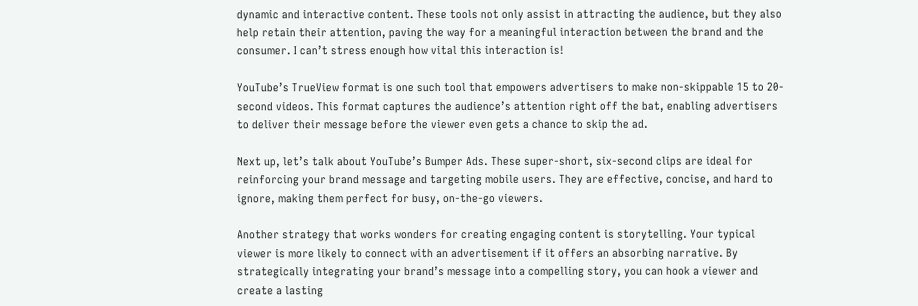dynamic and interactive content. These tools not only assist in attracting the audience, but they also help retain their attention, paving the way for a meaningful interaction between the brand and the consumer. I can’t stress enough how vital this interaction is!

YouTube’s TrueView format is one such tool that empowers advertisers to make non-skippable 15 to 20-second videos. This format captures the audience’s attention right off the bat, enabling advertisers to deliver their message before the viewer even gets a chance to skip the ad.

Next up, let’s talk about YouTube’s Bumper Ads. These super-short, six-second clips are ideal for reinforcing your brand message and targeting mobile users. They are effective, concise, and hard to ignore, making them perfect for busy, on-the-go viewers.

Another strategy that works wonders for creating engaging content is storytelling. Your typical viewer is more likely to connect with an advertisement if it offers an absorbing narrative. By strategically integrating your brand’s message into a compelling story, you can hook a viewer and create a lasting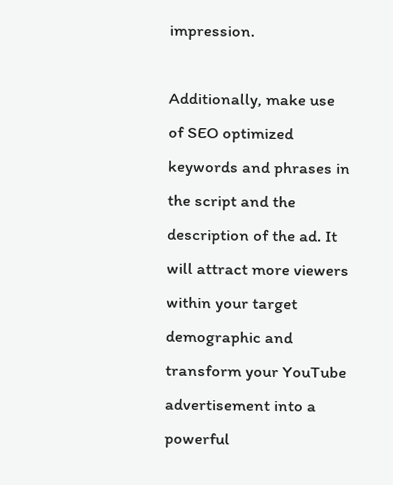impression.

Additionally, make use of SEO optimized keywords and phrases in the script and the description of the ad. It will attract more viewers within your target demographic and transform your YouTube advertisement into a powerful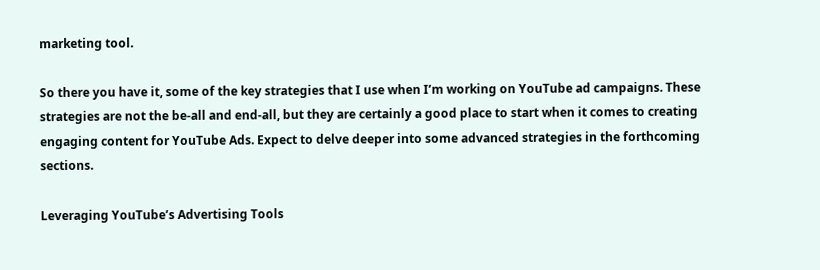marketing tool.

So there you have it, some of the key strategies that I use when I’m working on YouTube ad campaigns. These strategies are not the be-all and end-all, but they are certainly a good place to start when it comes to creating engaging content for YouTube Ads. Expect to delve deeper into some advanced strategies in the forthcoming sections.

Leveraging YouTube’s Advertising Tools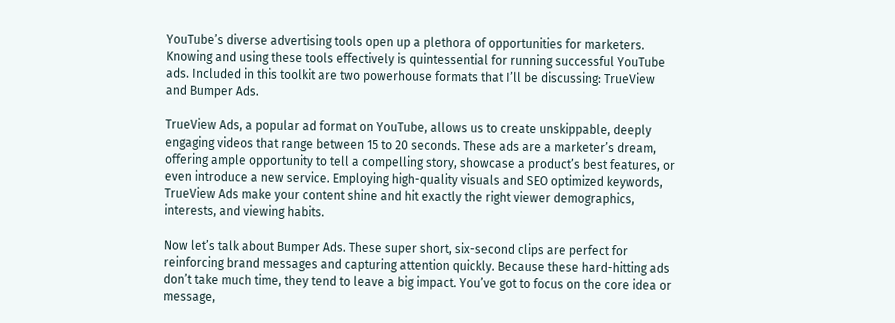YouTube’s diverse advertising tools open up a plethora of opportunities for marketers. Knowing and using these tools effectively is quintessential for running successful YouTube ads. Included in this toolkit are two powerhouse formats that I’ll be discussing: TrueView and Bumper Ads.

TrueView Ads, a popular ad format on YouTube, allows us to create unskippable, deeply engaging videos that range between 15 to 20 seconds. These ads are a marketer’s dream, offering ample opportunity to tell a compelling story, showcase a product’s best features, or even introduce a new service. Employing high-quality visuals and SEO optimized keywords, TrueView Ads make your content shine and hit exactly the right viewer demographics, interests, and viewing habits.

Now let’s talk about Bumper Ads. These super short, six-second clips are perfect for reinforcing brand messages and capturing attention quickly. Because these hard-hitting ads don’t take much time, they tend to leave a big impact. You’ve got to focus on the core idea or message,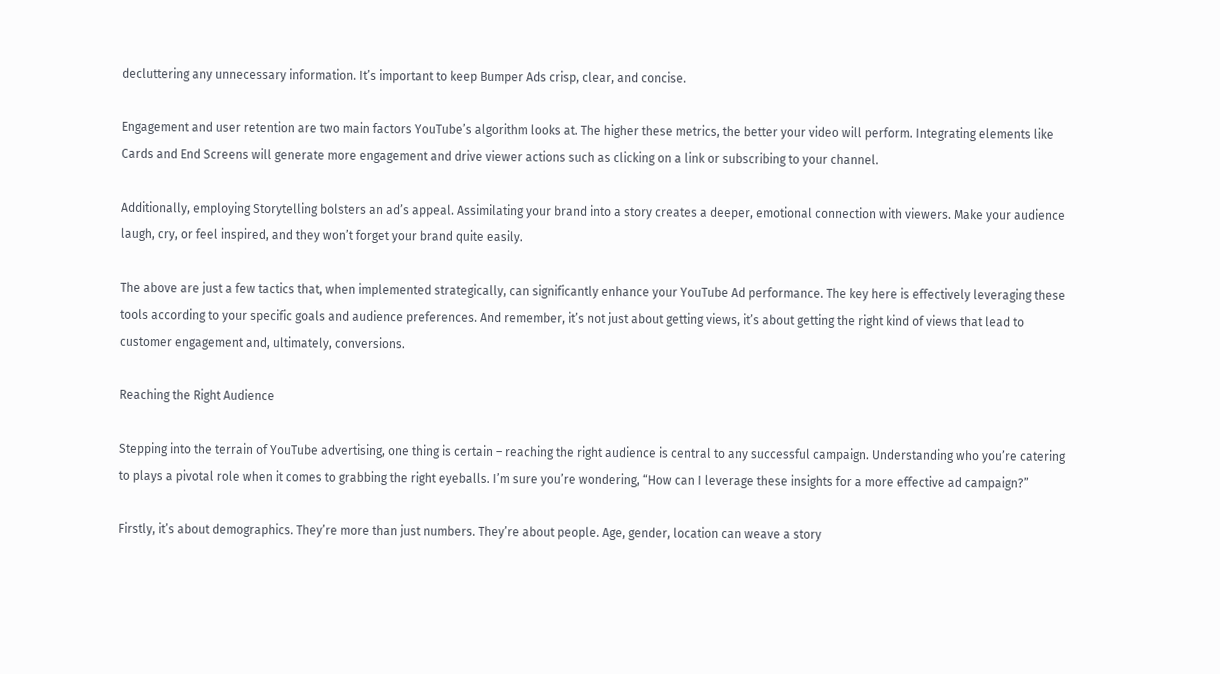decluttering any unnecessary information. It’s important to keep Bumper Ads crisp, clear, and concise.

Engagement and user retention are two main factors YouTube’s algorithm looks at. The higher these metrics, the better your video will perform. Integrating elements like Cards and End Screens will generate more engagement and drive viewer actions such as clicking on a link or subscribing to your channel.

Additionally, employing Storytelling bolsters an ad’s appeal. Assimilating your brand into a story creates a deeper, emotional connection with viewers. Make your audience laugh, cry, or feel inspired, and they won’t forget your brand quite easily.

The above are just a few tactics that, when implemented strategically, can significantly enhance your YouTube Ad performance. The key here is effectively leveraging these tools according to your specific goals and audience preferences. And remember, it’s not just about getting views, it’s about getting the right kind of views that lead to customer engagement and, ultimately, conversions.

Reaching the Right Audience

Stepping into the terrain of YouTube advertising, one thing is certain – reaching the right audience is central to any successful campaign. Understanding who you’re catering to plays a pivotal role when it comes to grabbing the right eyeballs. I’m sure you’re wondering, “How can I leverage these insights for a more effective ad campaign?”

Firstly, it’s about demographics. They’re more than just numbers. They’re about people. Age, gender, location can weave a story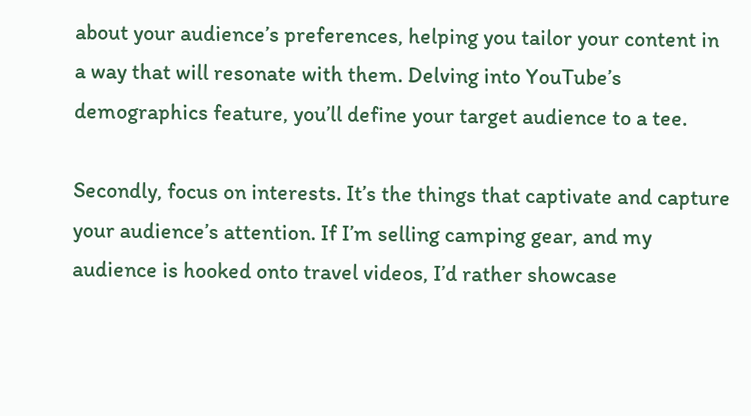about your audience’s preferences, helping you tailor your content in a way that will resonate with them. Delving into YouTube’s demographics feature, you’ll define your target audience to a tee.

Secondly, focus on interests. It’s the things that captivate and capture your audience’s attention. If I’m selling camping gear, and my audience is hooked onto travel videos, I’d rather showcase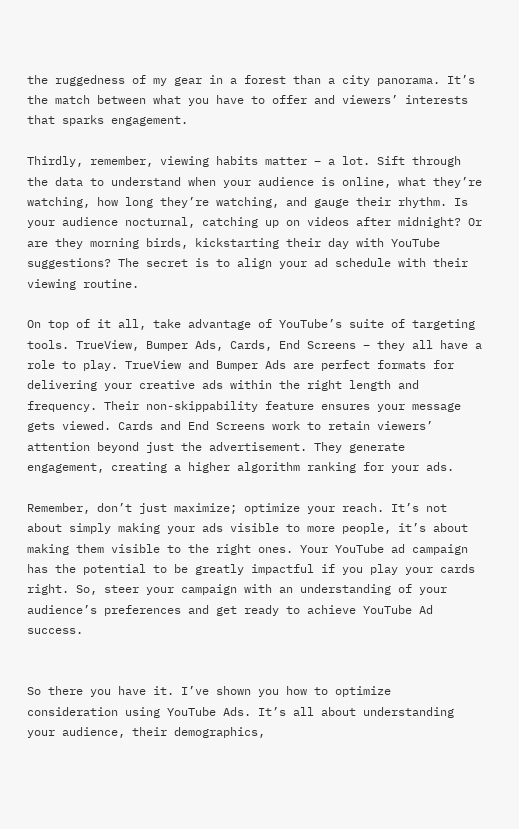the ruggedness of my gear in a forest than a city panorama. It’s the match between what you have to offer and viewers’ interests that sparks engagement.

Thirdly, remember, viewing habits matter – a lot. Sift through the data to understand when your audience is online, what they’re watching, how long they’re watching, and gauge their rhythm. Is your audience nocturnal, catching up on videos after midnight? Or are they morning birds, kickstarting their day with YouTube suggestions? The secret is to align your ad schedule with their viewing routine.

On top of it all, take advantage of YouTube’s suite of targeting tools. TrueView, Bumper Ads, Cards, End Screens – they all have a role to play. TrueView and Bumper Ads are perfect formats for delivering your creative ads within the right length and frequency. Their non-skippability feature ensures your message gets viewed. Cards and End Screens work to retain viewers’ attention beyond just the advertisement. They generate engagement, creating a higher algorithm ranking for your ads.

Remember, don’t just maximize; optimize your reach. It’s not about simply making your ads visible to more people, it’s about making them visible to the right ones. Your YouTube ad campaign has the potential to be greatly impactful if you play your cards right. So, steer your campaign with an understanding of your audience’s preferences and get ready to achieve YouTube Ad success.


So there you have it. I’ve shown you how to optimize consideration using YouTube Ads. It’s all about understanding your audience, their demographics,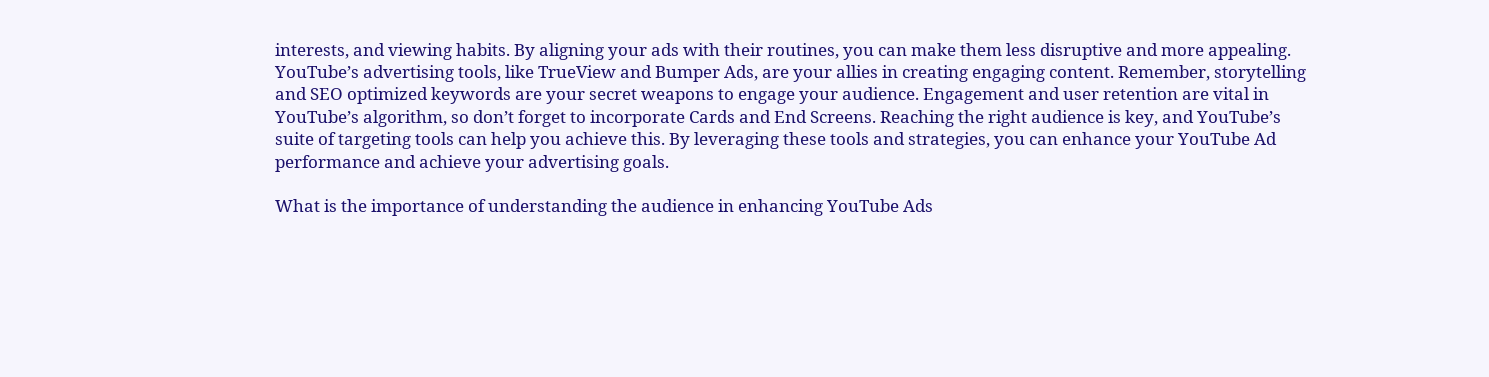interests, and viewing habits. By aligning your ads with their routines, you can make them less disruptive and more appealing. YouTube’s advertising tools, like TrueView and Bumper Ads, are your allies in creating engaging content. Remember, storytelling and SEO optimized keywords are your secret weapons to engage your audience. Engagement and user retention are vital in YouTube’s algorithm, so don’t forget to incorporate Cards and End Screens. Reaching the right audience is key, and YouTube’s suite of targeting tools can help you achieve this. By leveraging these tools and strategies, you can enhance your YouTube Ad performance and achieve your advertising goals.

What is the importance of understanding the audience in enhancing YouTube Ads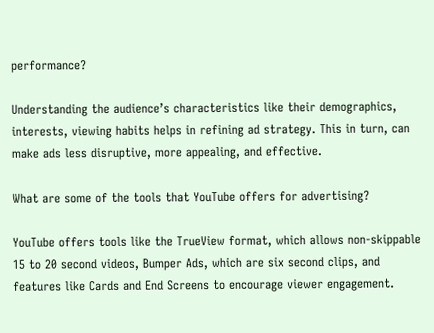performance?

Understanding the audience’s characteristics like their demographics, interests, viewing habits helps in refining ad strategy. This in turn, can make ads less disruptive, more appealing, and effective.

What are some of the tools that YouTube offers for advertising?

YouTube offers tools like the TrueView format, which allows non-skippable 15 to 20 second videos, Bumper Ads, which are six second clips, and features like Cards and End Screens to encourage viewer engagement.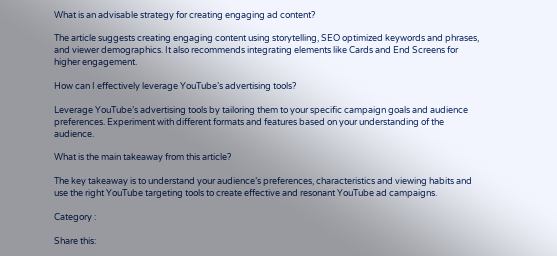What is an advisable strategy for creating engaging ad content?

The article suggests creating engaging content using storytelling, SEO optimized keywords and phrases, and viewer demographics. It also recommends integrating elements like Cards and End Screens for higher engagement.

How can I effectively leverage YouTube’s advertising tools?

Leverage YouTube’s advertising tools by tailoring them to your specific campaign goals and audience preferences. Experiment with different formats and features based on your understanding of the audience.

What is the main takeaway from this article?

The key takeaway is to understand your audience’s preferences, characteristics and viewing habits and use the right YouTube targeting tools to create effective and resonant YouTube ad campaigns.

Category :

Share this: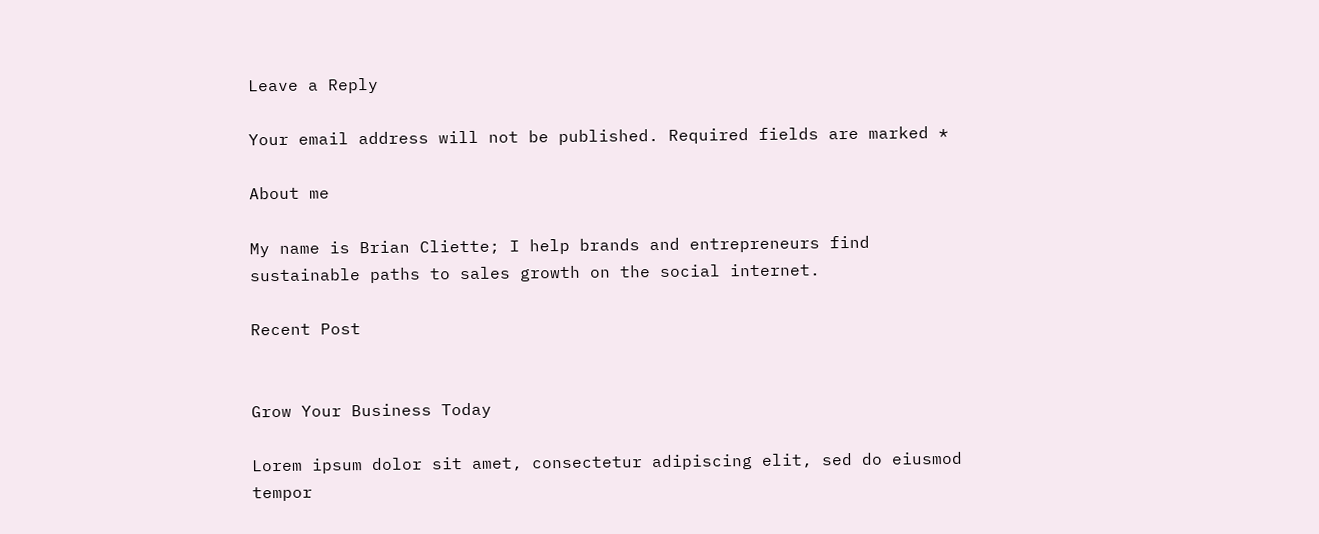Leave a Reply

Your email address will not be published. Required fields are marked *

About me

My name is Brian Cliette; I help brands and entrepreneurs find sustainable paths to sales growth on the social internet.

Recent Post


Grow Your Business Today

Lorem ipsum dolor sit amet, consectetur adipiscing elit, sed do eiusmod tempor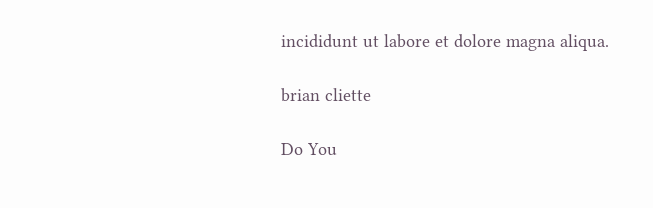incididunt ut labore et dolore magna aliqua.

brian cliette

Do You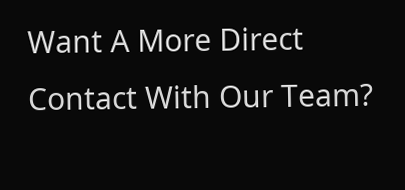Want A More Direct Contact With Our Team?